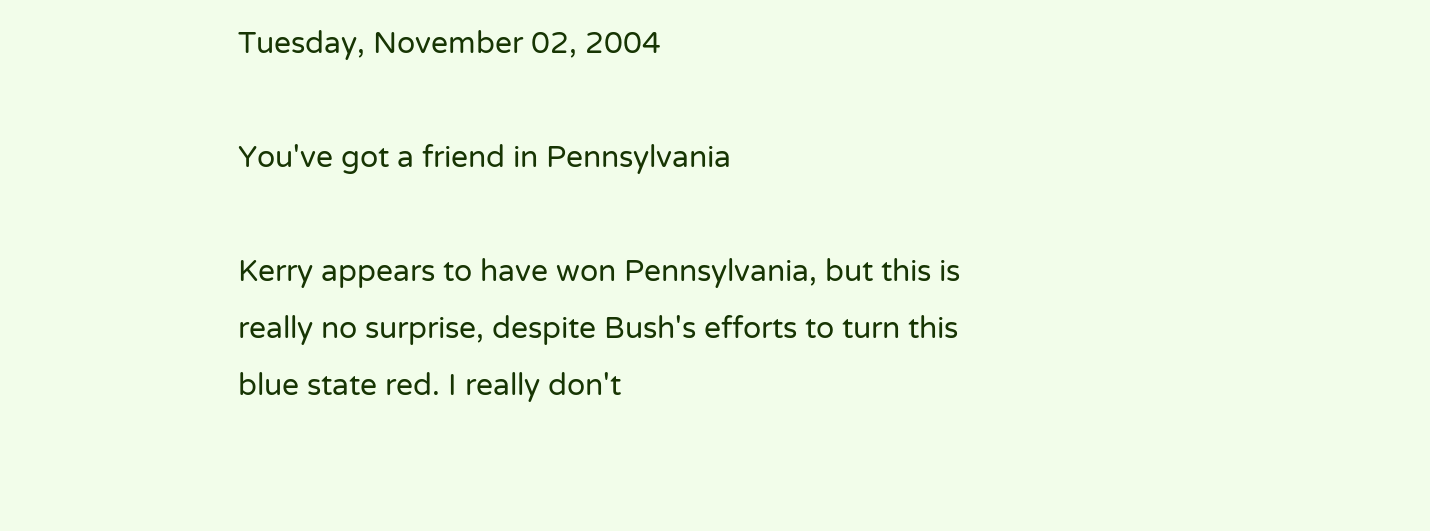Tuesday, November 02, 2004

You've got a friend in Pennsylvania

Kerry appears to have won Pennsylvania, but this is really no surprise, despite Bush's efforts to turn this blue state red. I really don't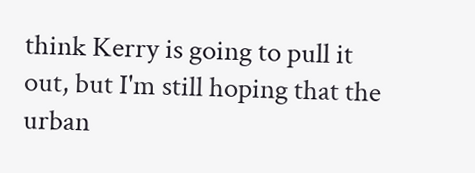think Kerry is going to pull it out, but I'm still hoping that the urban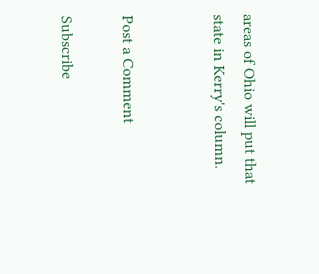areas of Ohio will put that state in Kerry's column.


Post a Comment

Subscribe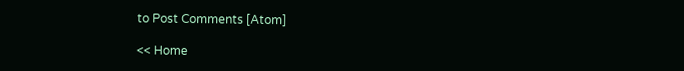to Post Comments [Atom]

<< Home